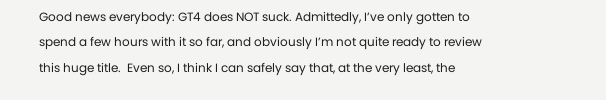Good news everybody: GT4 does NOT suck. Admittedly, I’ve only gotten to spend a few hours with it so far, and obviously I’m not quite ready to review this huge title.  Even so, I think I can safely say that, at the very least, the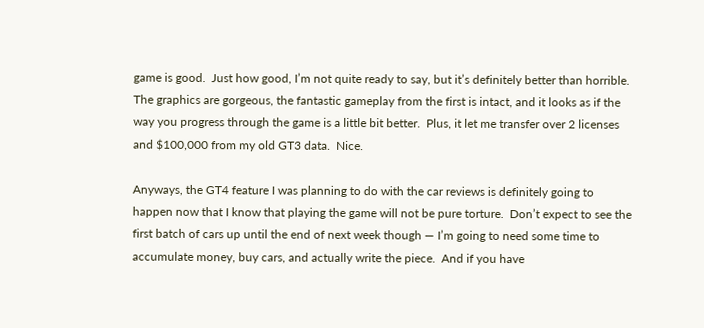game is good.  Just how good, I’m not quite ready to say, but it’s definitely better than horrible.  The graphics are gorgeous, the fantastic gameplay from the first is intact, and it looks as if the way you progress through the game is a little bit better.  Plus, it let me transfer over 2 licenses and $100,000 from my old GT3 data.  Nice.

Anyways, the GT4 feature I was planning to do with the car reviews is definitely going to happen now that I know that playing the game will not be pure torture.  Don’t expect to see the first batch of cars up until the end of next week though — I’m going to need some time to accumulate money, buy cars, and actually write the piece.  And if you have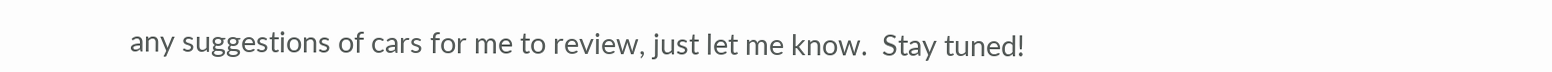any suggestions of cars for me to review, just let me know.  Stay tuned!